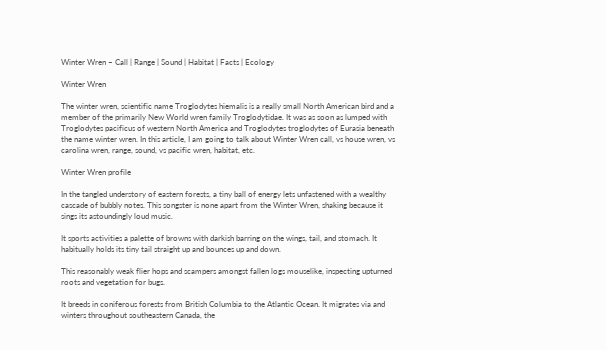Winter Wren – Call | Range | Sound | Habitat | Facts | Ecology

Winter Wren

The winter wren, scientific name Troglodytes hiemalis is a really small North American bird and a member of the primarily New World wren family Troglodytidae. It was as soon as lumped with Troglodytes pacificus of western North America and Troglodytes troglodytes of Eurasia beneath the name winter wren. In this article, I am going to talk about Winter Wren call, vs house wren, vs carolina wren, range, sound, vs pacific wren, habitat, etc.

Winter Wren profile

In the tangled understory of eastern forests, a tiny ball of energy lets unfastened with a wealthy cascade of bubbly notes. This songster is none apart from the Winter Wren, shaking because it sings its astoundingly loud music.

It sports activities a palette of browns with darkish barring on the wings, tail, and stomach. It habitually holds its tiny tail straight up and bounces up and down.

This reasonably weak flier hops and scampers amongst fallen logs mouselike, inspecting upturned roots and vegetation for bugs.

It breeds in coniferous forests from British Columbia to the Atlantic Ocean. It migrates via and winters throughout southeastern Canada, the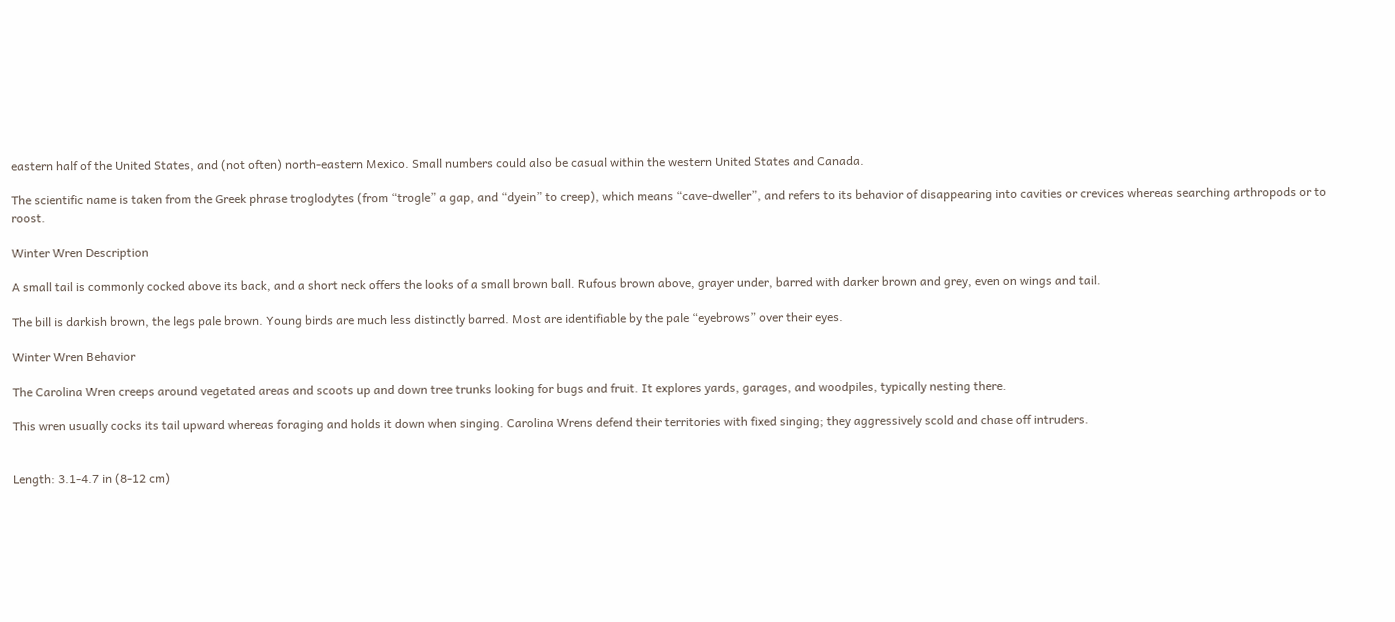eastern half of the United States, and (not often) north-eastern Mexico. Small numbers could also be casual within the western United States and Canada.

The scientific name is taken from the Greek phrase troglodytes (from “trogle” a gap, and “dyein” to creep), which means “cave-dweller”, and refers to its behavior of disappearing into cavities or crevices whereas searching arthropods or to roost.

Winter Wren Description

A small tail is commonly cocked above its back, and a short neck offers the looks of a small brown ball. Rufous brown above, grayer under, barred with darker brown and grey, even on wings and tail.

The bill is darkish brown, the legs pale brown. Young birds are much less distinctly barred. Most are identifiable by the pale “eyebrows” over their eyes.

Winter Wren Behavior

The Carolina Wren creeps around vegetated areas and scoots up and down tree trunks looking for bugs and fruit. It explores yards, garages, and woodpiles, typically nesting there.

This wren usually cocks its tail upward whereas foraging and holds it down when singing. Carolina Wrens defend their territories with fixed singing; they aggressively scold and chase off intruders.


Length: 3.1-4.7 in (8-12 cm)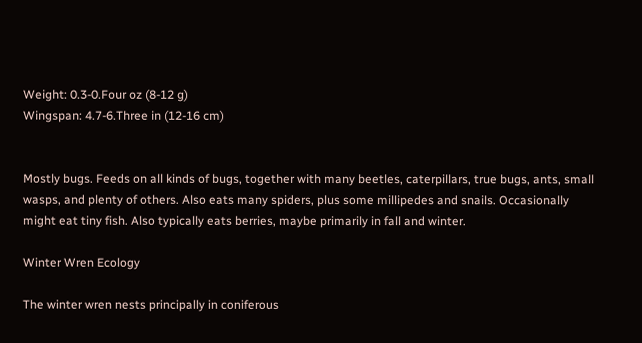Weight: 0.3-0.Four oz (8-12 g)
Wingspan: 4.7-6.Three in (12-16 cm)


Mostly bugs. Feeds on all kinds of bugs, together with many beetles, caterpillars, true bugs, ants, small wasps, and plenty of others. Also eats many spiders, plus some millipedes and snails. Occasionally might eat tiny fish. Also typically eats berries, maybe primarily in fall and winter.

Winter Wren Ecology

The winter wren nests principally in coniferous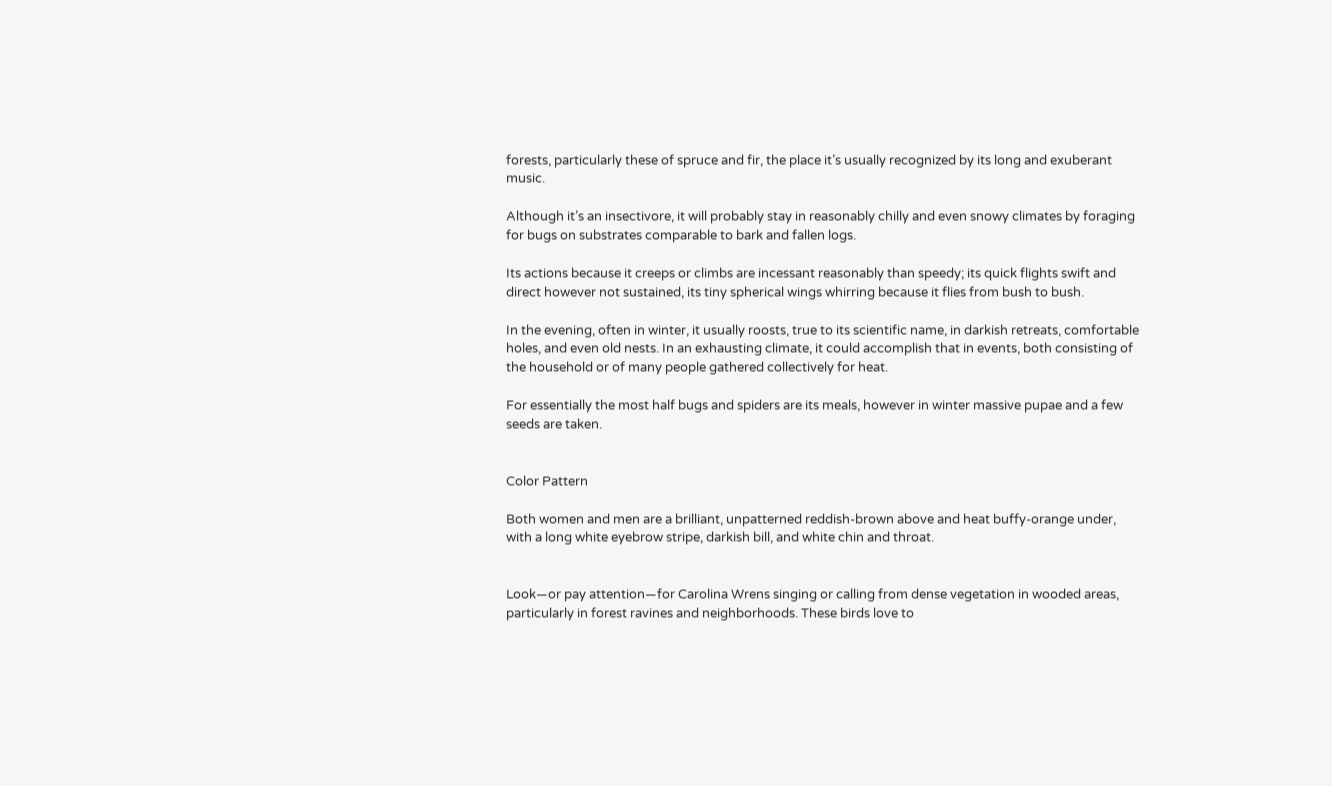forests, particularly these of spruce and fir, the place it’s usually recognized by its long and exuberant music.

Although it’s an insectivore, it will probably stay in reasonably chilly and even snowy climates by foraging for bugs on substrates comparable to bark and fallen logs.

Its actions because it creeps or climbs are incessant reasonably than speedy; its quick flights swift and direct however not sustained, its tiny spherical wings whirring because it flies from bush to bush.

In the evening, often in winter, it usually roosts, true to its scientific name, in darkish retreats, comfortable holes, and even old nests. In an exhausting climate, it could accomplish that in events, both consisting of the household or of many people gathered collectively for heat.

For essentially the most half bugs and spiders are its meals, however in winter massive pupae and a few seeds are taken.


Color Pattern

Both women and men are a brilliant, unpatterned reddish-brown above and heat buffy-orange under, with a long white eyebrow stripe, darkish bill, and white chin and throat.


Look—or pay attention—for Carolina Wrens singing or calling from dense vegetation in wooded areas, particularly in forest ravines and neighborhoods. These birds love to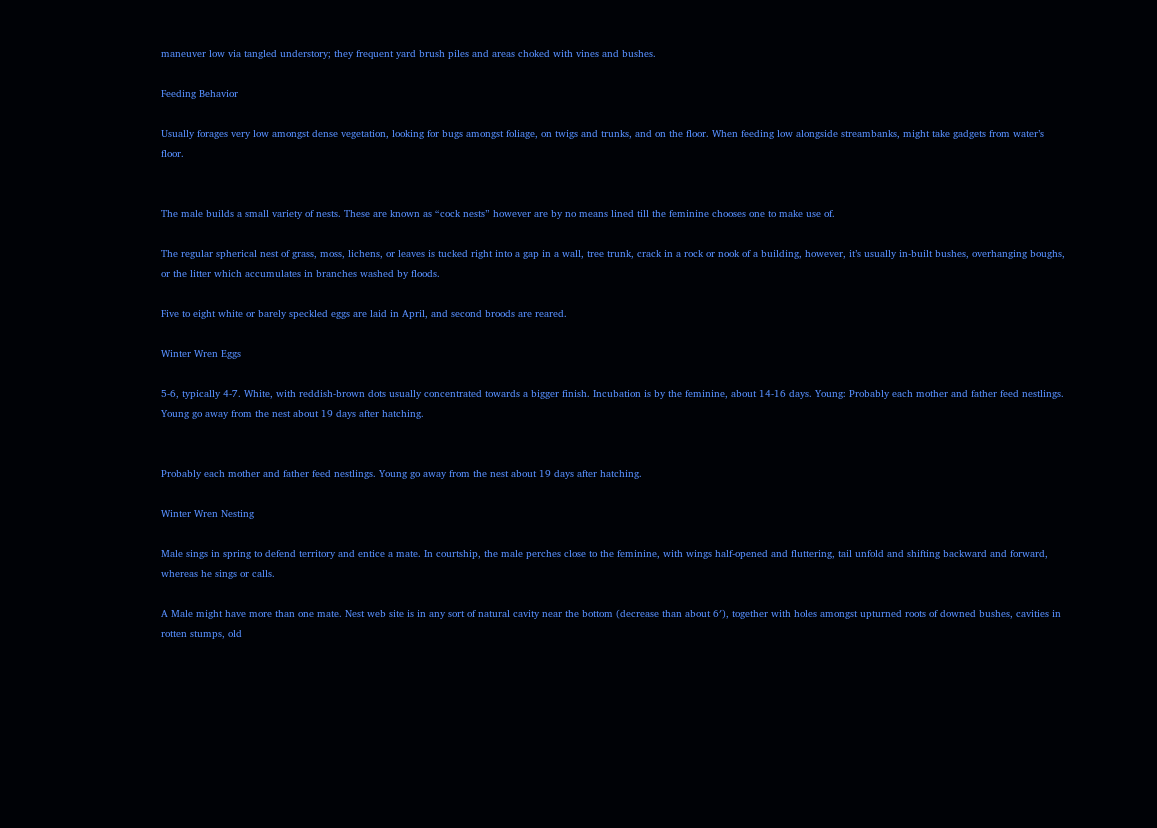maneuver low via tangled understory; they frequent yard brush piles and areas choked with vines and bushes.

Feeding Behavior

Usually forages very low amongst dense vegetation, looking for bugs amongst foliage, on twigs and trunks, and on the floor. When feeding low alongside streambanks, might take gadgets from water’s floor.


The male builds a small variety of nests. These are known as “cock nests” however are by no means lined till the feminine chooses one to make use of.

The regular spherical nest of grass, moss, lichens, or leaves is tucked right into a gap in a wall, tree trunk, crack in a rock or nook of a building, however, it’s usually in-built bushes, overhanging boughs, or the litter which accumulates in branches washed by floods.

Five to eight white or barely speckled eggs are laid in April, and second broods are reared.

Winter Wren Eggs

5-6, typically 4-7. White, with reddish-brown dots usually concentrated towards a bigger finish. Incubation is by the feminine, about 14-16 days. Young: Probably each mother and father feed nestlings. Young go away from the nest about 19 days after hatching.


Probably each mother and father feed nestlings. Young go away from the nest about 19 days after hatching.

Winter Wren Nesting

Male sings in spring to defend territory and entice a mate. In courtship, the male perches close to the feminine, with wings half-opened and fluttering, tail unfold and shifting backward and forward, whereas he sings or calls.

A Male might have more than one mate. Nest web site is in any sort of natural cavity near the bottom (decrease than about 6′), together with holes amongst upturned roots of downed bushes, cavities in rotten stumps, old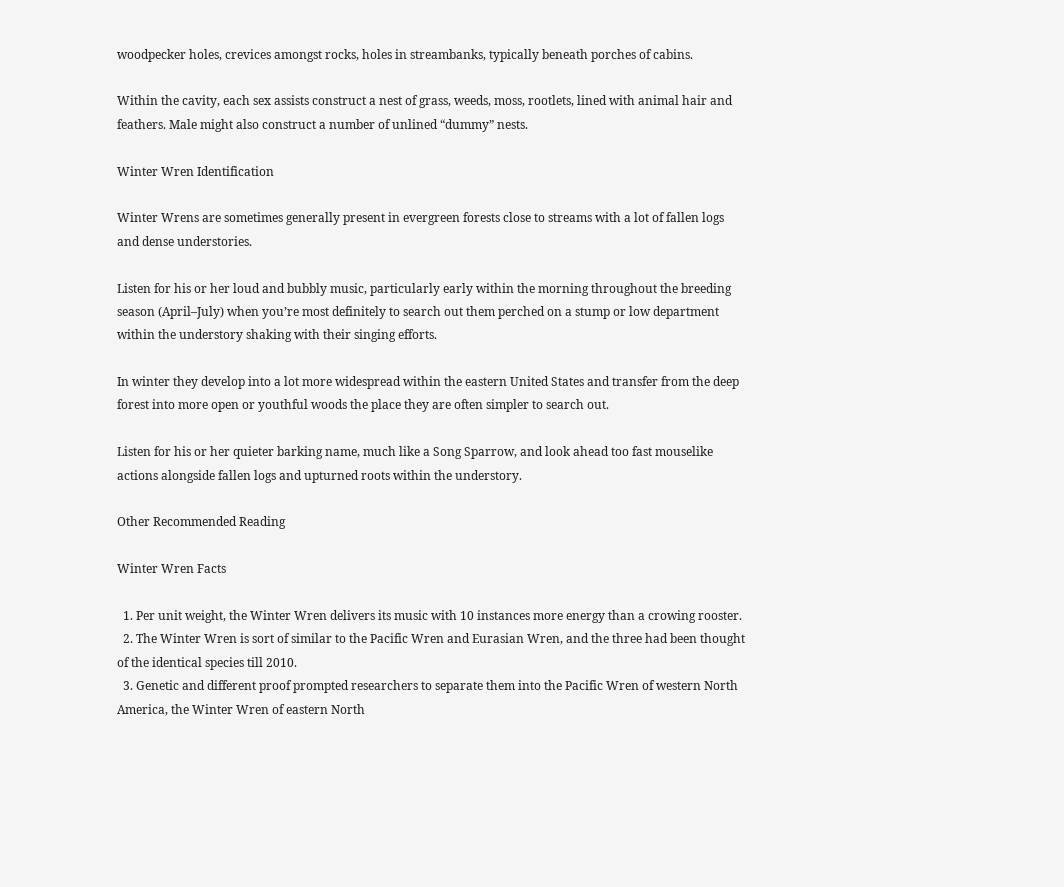woodpecker holes, crevices amongst rocks, holes in streambanks, typically beneath porches of cabins.

Within the cavity, each sex assists construct a nest of grass, weeds, moss, rootlets, lined with animal hair and feathers. Male might also construct a number of unlined “dummy” nests.

Winter Wren Identification

Winter Wrens are sometimes generally present in evergreen forests close to streams with a lot of fallen logs and dense understories.

Listen for his or her loud and bubbly music, particularly early within the morning throughout the breeding season (April–July) when you’re most definitely to search out them perched on a stump or low department within the understory shaking with their singing efforts.

In winter they develop into a lot more widespread within the eastern United States and transfer from the deep forest into more open or youthful woods the place they are often simpler to search out.

Listen for his or her quieter barking name, much like a Song Sparrow, and look ahead too fast mouselike actions alongside fallen logs and upturned roots within the understory.

Other Recommended Reading

Winter Wren Facts

  1. Per unit weight, the Winter Wren delivers its music with 10 instances more energy than a crowing rooster.
  2. The Winter Wren is sort of similar to the Pacific Wren and Eurasian Wren, and the three had been thought of the identical species till 2010.
  3. Genetic and different proof prompted researchers to separate them into the Pacific Wren of western North America, the Winter Wren of eastern North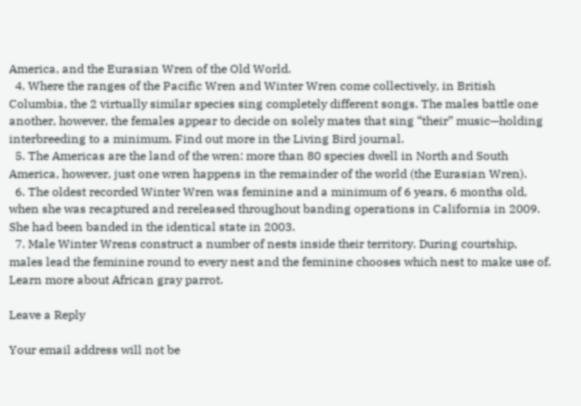America, and the Eurasian Wren of the Old World.
  4. Where the ranges of the Pacific Wren and Winter Wren come collectively, in British Columbia, the 2 virtually similar species sing completely different songs. The males battle one another, however, the females appear to decide on solely mates that sing “their” music—holding interbreeding to a minimum. Find out more in the Living Bird journal.
  5. The Americas are the land of the wren: more than 80 species dwell in North and South America, however, just one wren happens in the remainder of the world (the Eurasian Wren).
  6. The oldest recorded Winter Wren was feminine and a minimum of 6 years, 6 months old, when she was recaptured and rereleased throughout banding operations in California in 2009. She had been banded in the identical state in 2003.
  7. Male Winter Wrens construct a number of nests inside their territory. During courtship, males lead the feminine round to every nest and the feminine chooses which nest to make use of. Learn more about African gray parrot.

Leave a Reply

Your email address will not be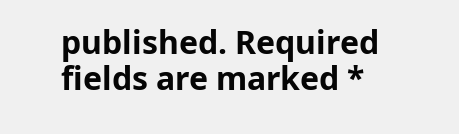published. Required fields are marked *